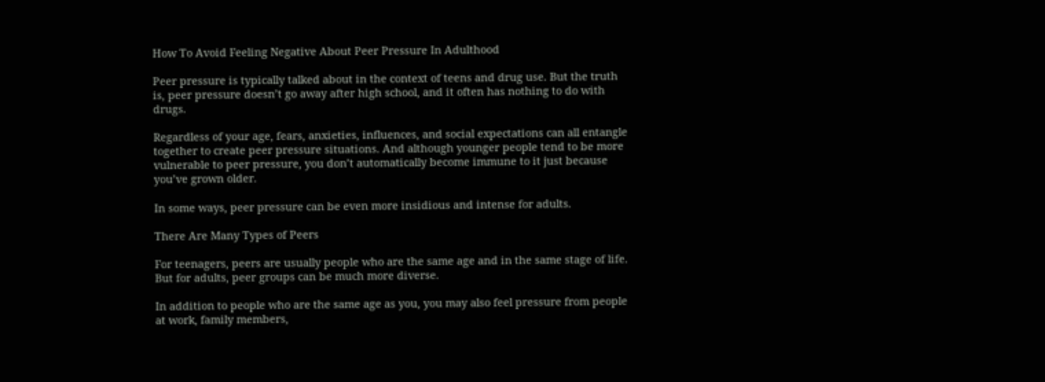How To Avoid Feeling Negative About Peer Pressure In Adulthood

Peer pressure is typically talked about in the context of teens and drug use. But the truth is, peer pressure doesn’t go away after high school, and it often has nothing to do with drugs.

Regardless of your age, fears, anxieties, influences, and social expectations can all entangle together to create peer pressure situations. And although younger people tend to be more vulnerable to peer pressure, you don’t automatically become immune to it just because you’ve grown older.

In some ways, peer pressure can be even more insidious and intense for adults.

There Are Many Types of Peers

For teenagers, peers are usually people who are the same age and in the same stage of life. But for adults, peer groups can be much more diverse.

In addition to people who are the same age as you, you may also feel pressure from people at work, family members,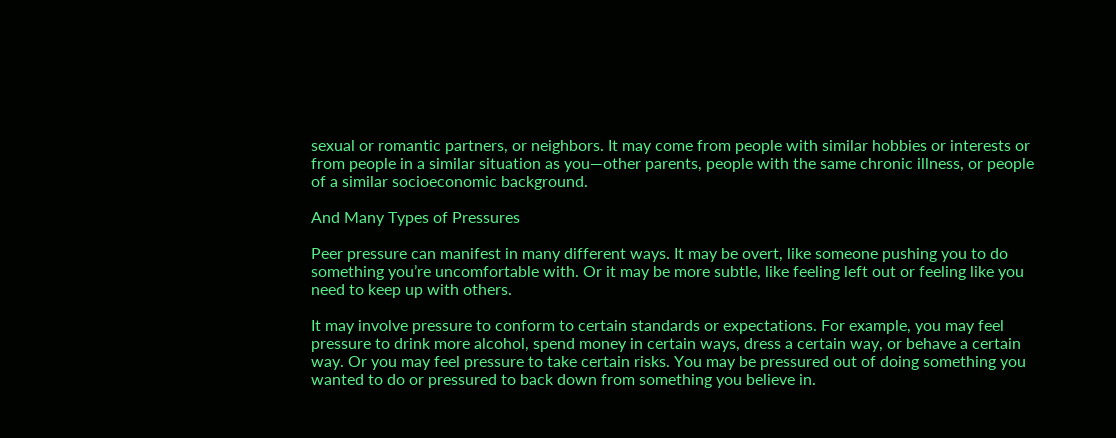sexual or romantic partners, or neighbors. It may come from people with similar hobbies or interests or from people in a similar situation as you—other parents, people with the same chronic illness, or people of a similar socioeconomic background.

And Many Types of Pressures

Peer pressure can manifest in many different ways. It may be overt, like someone pushing you to do something you’re uncomfortable with. Or it may be more subtle, like feeling left out or feeling like you need to keep up with others.

It may involve pressure to conform to certain standards or expectations. For example, you may feel pressure to drink more alcohol, spend money in certain ways, dress a certain way, or behave a certain way. Or you may feel pressure to take certain risks. You may be pressured out of doing something you wanted to do or pressured to back down from something you believe in.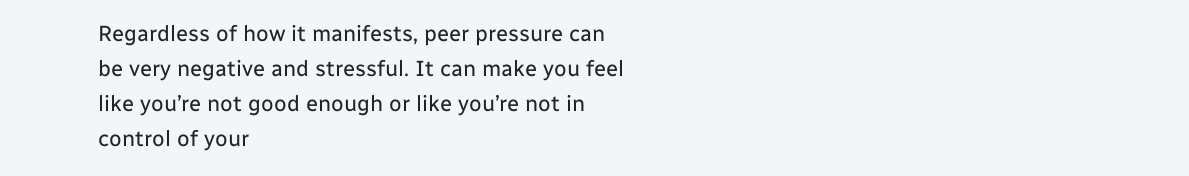Regardless of how it manifests, peer pressure can be very negative and stressful. It can make you feel like you’re not good enough or like you’re not in control of your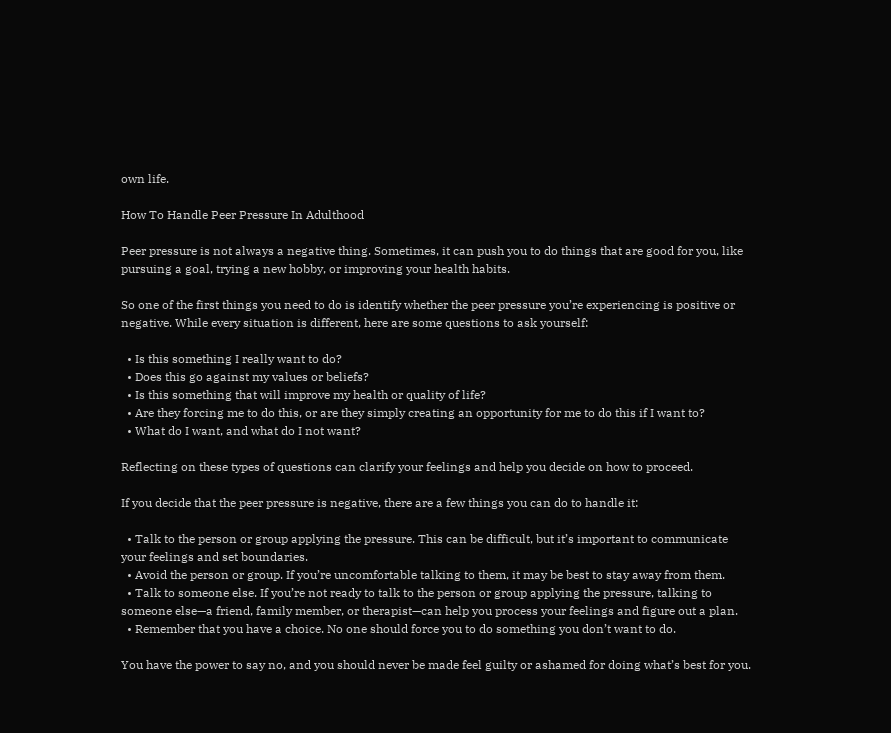own life.

How To Handle Peer Pressure In Adulthood

Peer pressure is not always a negative thing. Sometimes, it can push you to do things that are good for you, like pursuing a goal, trying a new hobby, or improving your health habits.

So one of the first things you need to do is identify whether the peer pressure you’re experiencing is positive or negative. While every situation is different, here are some questions to ask yourself:

  • Is this something I really want to do?
  • Does this go against my values or beliefs?
  • Is this something that will improve my health or quality of life?
  • Are they forcing me to do this, or are they simply creating an opportunity for me to do this if I want to?
  • What do I want, and what do I not want?

Reflecting on these types of questions can clarify your feelings and help you decide on how to proceed.

If you decide that the peer pressure is negative, there are a few things you can do to handle it:

  • Talk to the person or group applying the pressure. This can be difficult, but it’s important to communicate your feelings and set boundaries.
  • Avoid the person or group. If you’re uncomfortable talking to them, it may be best to stay away from them.
  • Talk to someone else. If you’re not ready to talk to the person or group applying the pressure, talking to someone else—a friend, family member, or therapist—can help you process your feelings and figure out a plan.
  • Remember that you have a choice. No one should force you to do something you don’t want to do.

You have the power to say no, and you should never be made feel guilty or ashamed for doing what’s best for you.